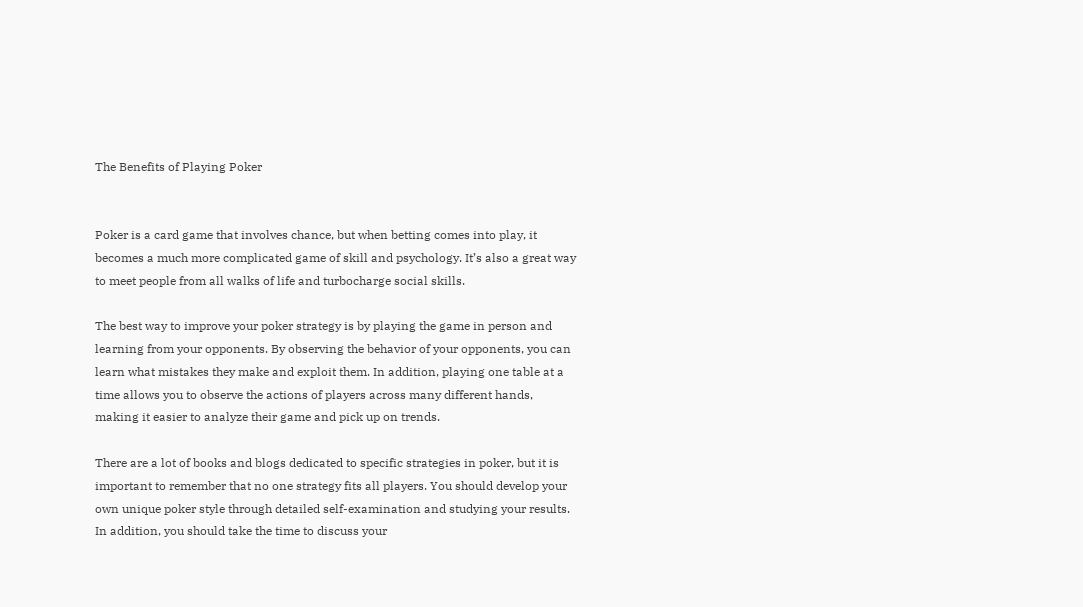The Benefits of Playing Poker


Poker is a card game that involves chance, but when betting comes into play, it becomes a much more complicated game of skill and psychology. It’s also a great way to meet people from all walks of life and turbocharge social skills.

The best way to improve your poker strategy is by playing the game in person and learning from your opponents. By observing the behavior of your opponents, you can learn what mistakes they make and exploit them. In addition, playing one table at a time allows you to observe the actions of players across many different hands, making it easier to analyze their game and pick up on trends.

There are a lot of books and blogs dedicated to specific strategies in poker, but it is important to remember that no one strategy fits all players. You should develop your own unique poker style through detailed self-examination and studying your results. In addition, you should take the time to discuss your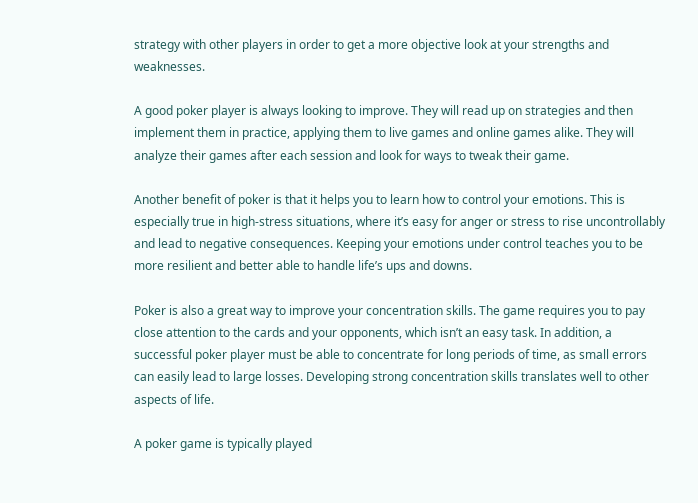strategy with other players in order to get a more objective look at your strengths and weaknesses.

A good poker player is always looking to improve. They will read up on strategies and then implement them in practice, applying them to live games and online games alike. They will analyze their games after each session and look for ways to tweak their game.

Another benefit of poker is that it helps you to learn how to control your emotions. This is especially true in high-stress situations, where it’s easy for anger or stress to rise uncontrollably and lead to negative consequences. Keeping your emotions under control teaches you to be more resilient and better able to handle life’s ups and downs.

Poker is also a great way to improve your concentration skills. The game requires you to pay close attention to the cards and your opponents, which isn’t an easy task. In addition, a successful poker player must be able to concentrate for long periods of time, as small errors can easily lead to large losses. Developing strong concentration skills translates well to other aspects of life.

A poker game is typically played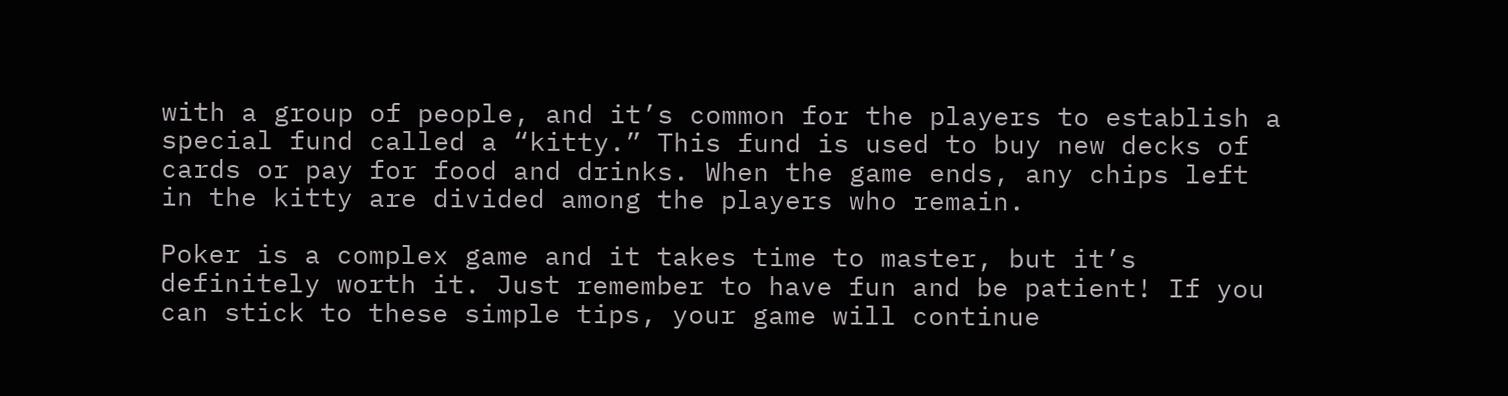with a group of people, and it’s common for the players to establish a special fund called a “kitty.” This fund is used to buy new decks of cards or pay for food and drinks. When the game ends, any chips left in the kitty are divided among the players who remain.

Poker is a complex game and it takes time to master, but it’s definitely worth it. Just remember to have fun and be patient! If you can stick to these simple tips, your game will continue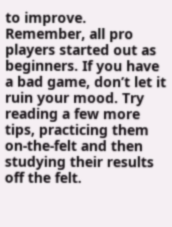to improve. Remember, all pro players started out as beginners. If you have a bad game, don’t let it ruin your mood. Try reading a few more tips, practicing them on-the-felt and then studying their results off the felt.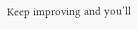Keep improving and you’ll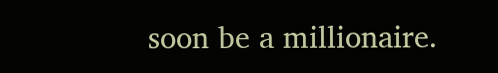soon be a millionaire.